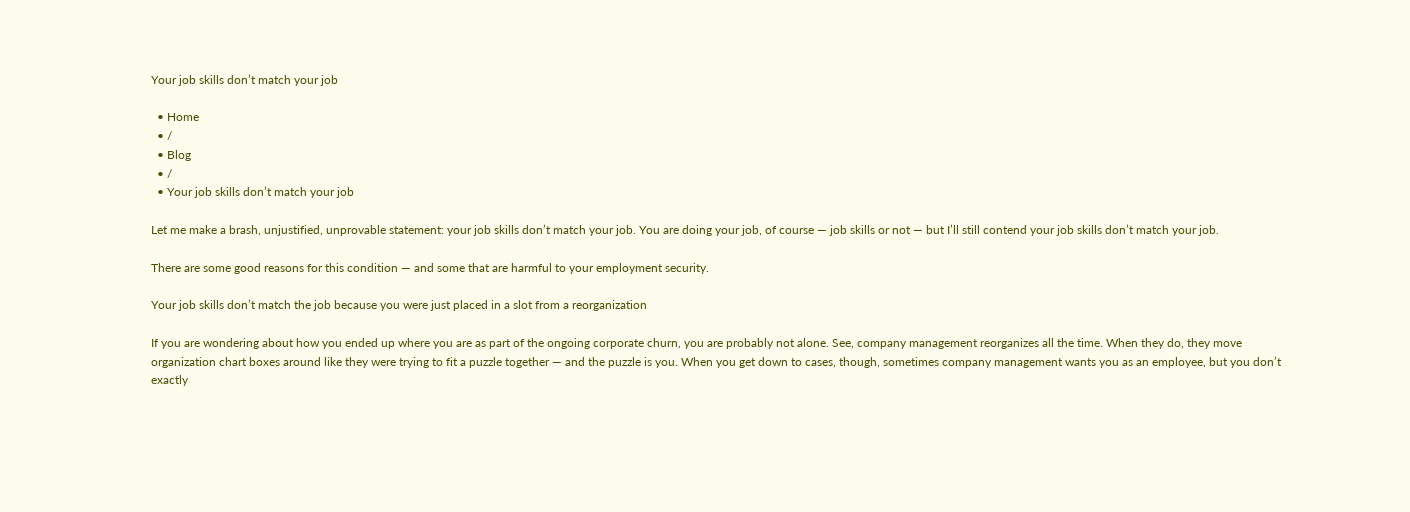Your job skills don’t match your job

  • Home
  • /
  • Blog
  • /
  • Your job skills don’t match your job

Let me make a brash, unjustified, unprovable statement: your job skills don’t match your job. You are doing your job, of course — job skills or not — but I’ll still contend your job skills don’t match your job.

There are some good reasons for this condition — and some that are harmful to your employment security.

Your job skills don’t match the job because you were just placed in a slot from a reorganization

If you are wondering about how you ended up where you are as part of the ongoing corporate churn, you are probably not alone. See, company management reorganizes all the time. When they do, they move organization chart boxes around like they were trying to fit a puzzle together — and the puzzle is you. When you get down to cases, though, sometimes company management wants you as an employee, but you don’t exactly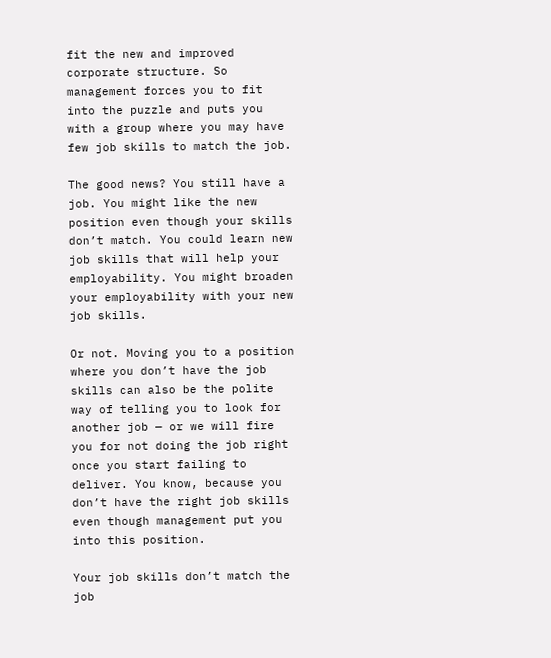fit the new and improved corporate structure. So management forces you to fit into the puzzle and puts you with a group where you may have few job skills to match the job.

The good news? You still have a job. You might like the new position even though your skills don’t match. You could learn new job skills that will help your employability. You might broaden your employability with your new job skills.

Or not. Moving you to a position where you don’t have the job skills can also be the polite way of telling you to look for another job — or we will fire you for not doing the job right once you start failing to deliver. You know, because you don’t have the right job skills even though management put you into this position.

Your job skills don’t match the job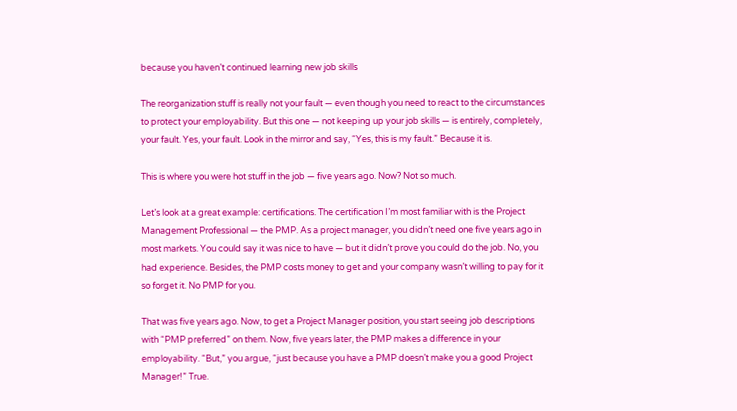because you haven’t continued learning new job skills

The reorganization stuff is really not your fault — even though you need to react to the circumstances to protect your employability. But this one — not keeping up your job skills — is entirely, completely, your fault. Yes, your fault. Look in the mirror and say, “Yes, this is my fault.” Because it is.

This is where you were hot stuff in the job — five years ago. Now? Not so much.

Let’s look at a great example: certifications. The certification I’m most familiar with is the Project Management Professional — the PMP. As a project manager, you didn’t need one five years ago in most markets. You could say it was nice to have — but it didn’t prove you could do the job. No, you had experience. Besides, the PMP costs money to get and your company wasn’t willing to pay for it so forget it. No PMP for you.

That was five years ago. Now, to get a Project Manager position, you start seeing job descriptions with “PMP preferred” on them. Now, five years later, the PMP makes a difference in your employability. “But,” you argue, “just because you have a PMP doesn’t make you a good Project Manager!” True.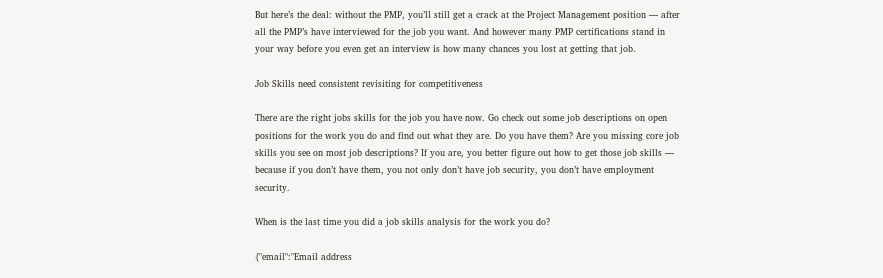But here’s the deal: without the PMP, you’ll still get a crack at the Project Management position — after all the PMP’s have interviewed for the job you want. And however many PMP certifications stand in your way before you even get an interview is how many chances you lost at getting that job.

Job Skills need consistent revisiting for competitiveness

There are the right jobs skills for the job you have now. Go check out some job descriptions on open positions for the work you do and find out what they are. Do you have them? Are you missing core job skills you see on most job descriptions? If you are, you better figure out how to get those job skills — because if you don’t have them, you not only don’t have job security, you don’t have employment security.

When is the last time you did a job skills analysis for the work you do?

{"email":"Email address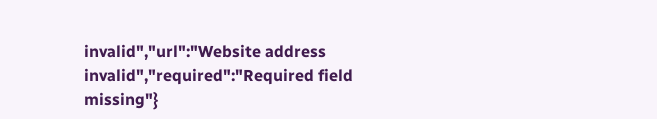invalid","url":"Website address invalid","required":"Required field missing"}